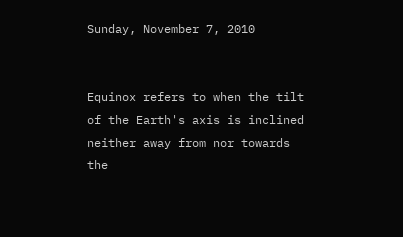Sunday, November 7, 2010


Equinox refers to when the tilt of the Earth's axis is inclined neither away from nor towards the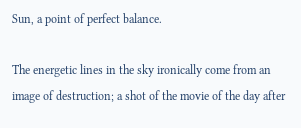Sun, a point of perfect balance.

The energetic lines in the sky ironically come from an image of destruction; a shot of the movie of the day after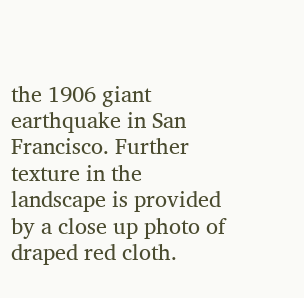the 1906 giant earthquake in San Francisco. Further texture in the landscape is provided by a close up photo of draped red cloth.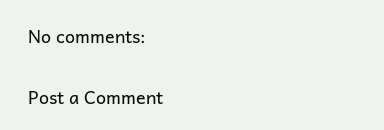No comments:

Post a Comment